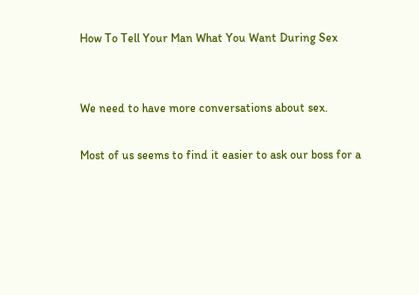How To Tell Your Man What You Want During Sex


We need to have more conversations about sex.

Most of us seems to find it easier to ask our boss for a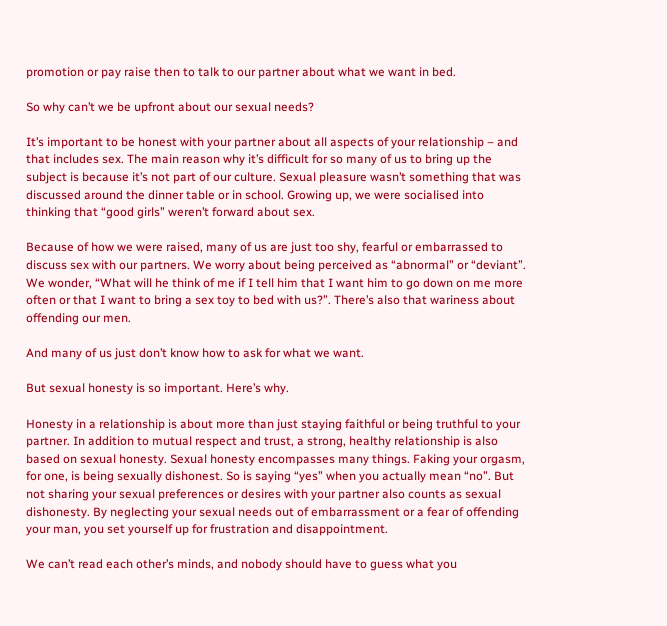promotion or pay raise then to talk to our partner about what we want in bed.

So why can’t we be upfront about our sexual needs?

It’s important to be honest with your partner about all aspects of your relationship – and that includes sex. The main reason why it’s difficult for so many of us to bring up the subject is because it’s not part of our culture. Sexual pleasure wasn’t something that was discussed around the dinner table or in school. Growing up, we were socialised into thinking that “good girls” weren’t forward about sex.

Because of how we were raised, many of us are just too shy, fearful or embarrassed to discuss sex with our partners. We worry about being perceived as “abnormal” or “deviant”. We wonder, “What will he think of me if I tell him that I want him to go down on me more often or that I want to bring a sex toy to bed with us?”. There’s also that wariness about offending our men.

And many of us just don’t know how to ask for what we want.

But sexual honesty is so important. Here’s why.

Honesty in a relationship is about more than just staying faithful or being truthful to your partner. In addition to mutual respect and trust, a strong, healthy relationship is also based on sexual honesty. Sexual honesty encompasses many things. Faking your orgasm, for one, is being sexually dishonest. So is saying “yes” when you actually mean “no”. But not sharing your sexual preferences or desires with your partner also counts as sexual dishonesty. By neglecting your sexual needs out of embarrassment or a fear of offending your man, you set yourself up for frustration and disappointment.

We can’t read each other’s minds, and nobody should have to guess what you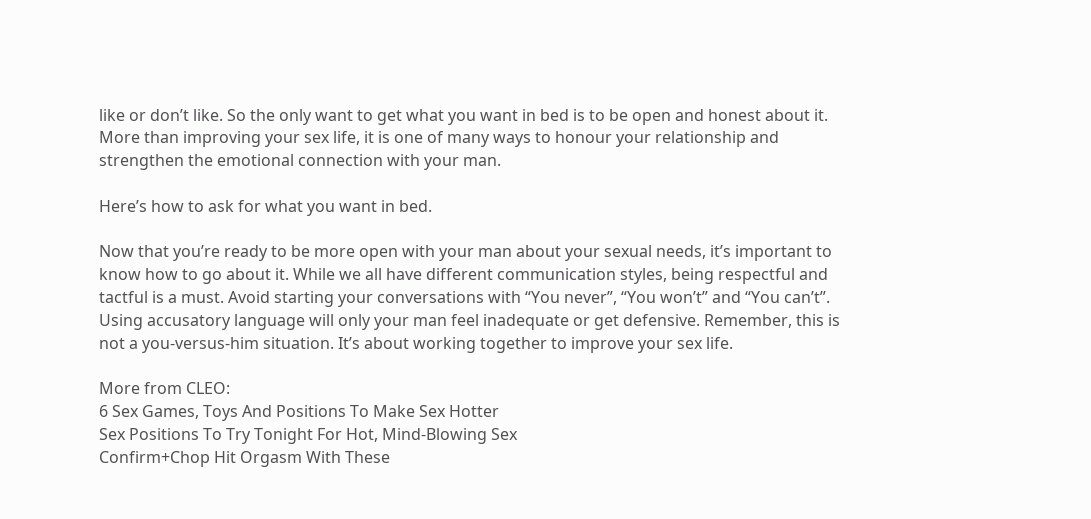like or don’t like. So the only want to get what you want in bed is to be open and honest about it. More than improving your sex life, it is one of many ways to honour your relationship and strengthen the emotional connection with your man.

Here’s how to ask for what you want in bed.

Now that you’re ready to be more open with your man about your sexual needs, it’s important to know how to go about it. While we all have different communication styles, being respectful and tactful is a must. Avoid starting your conversations with “You never”, “You won’t” and “You can’t”. Using accusatory language will only your man feel inadequate or get defensive. Remember, this is not a you-versus-him situation. It’s about working together to improve your sex life.

More from CLEO:
6 Sex Games, Toys And Positions To Make Sex Hotter
Sex Positions To Try Tonight For Hot, Mind-Blowing Sex
Confirm+Chop Hit Orgasm With These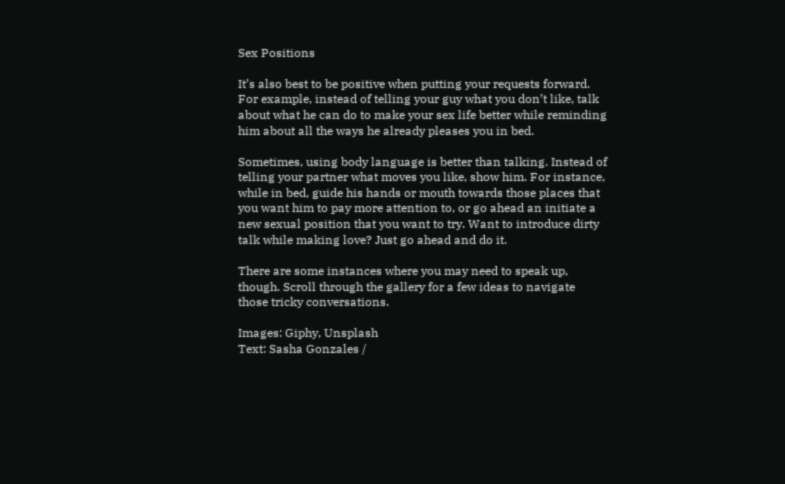Sex Positions

It’s also best to be positive when putting your requests forward. For example, instead of telling your guy what you don’t like, talk about what he can do to make your sex life better while reminding him about all the ways he already pleases you in bed.

Sometimes, using body language is better than talking. Instead of telling your partner what moves you like, show him. For instance, while in bed, guide his hands or mouth towards those places that you want him to pay more attention to, or go ahead an initiate a new sexual position that you want to try. Want to introduce dirty talk while making love? Just go ahead and do it.

There are some instances where you may need to speak up, though. Scroll through the gallery for a few ideas to navigate those tricky conversations.

Images: Giphy, Unsplash
Text: Sasha Gonzales /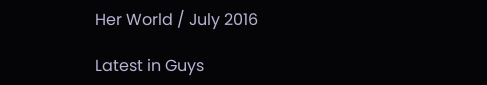Her World / July 2016

Latest in Guys